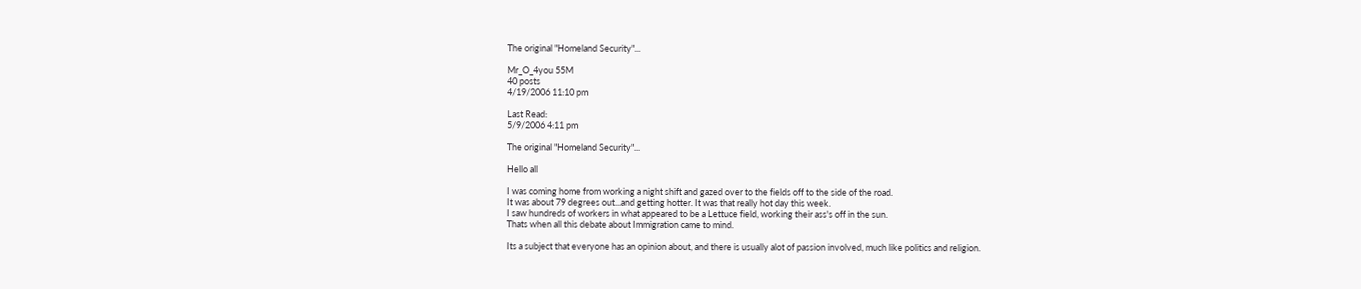The original "Homeland Security"...

Mr_O_4you 55M
40 posts
4/19/2006 11:10 pm

Last Read:
5/9/2006 4:11 pm

The original "Homeland Security"...

Hello all

I was coming home from working a night shift and gazed over to the fields off to the side of the road.
It was about 79 degrees out...and getting hotter. It was that really hot day this week.
I saw hundreds of workers in what appeared to be a Lettuce field, working their ass's off in the sun.
Thats when all this debate about Immigration came to mind.

Its a subject that everyone has an opinion about, and there is usually alot of passion involved, much like politics and religion.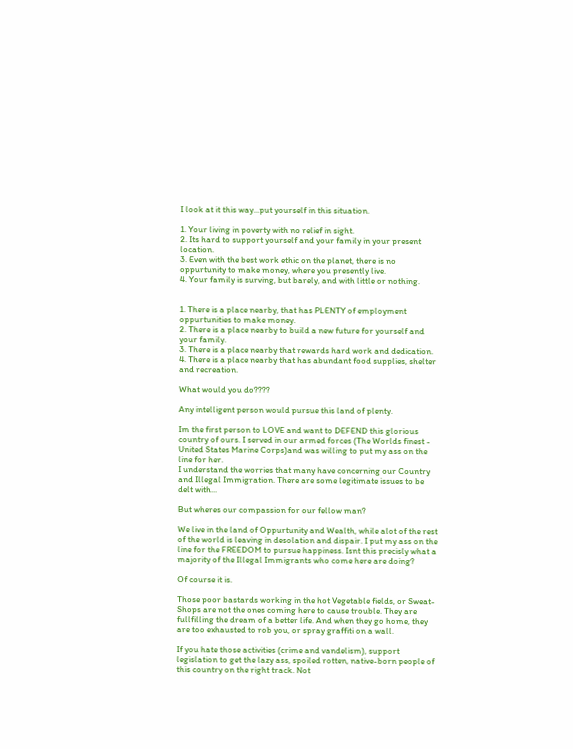I look at it this way...put yourself in this situation.

1. Your living in poverty with no relief in sight.
2. Its hard to support yourself and your family in your present location.
3. Even with the best work ethic on the planet, there is no oppurtunity to make money, where you presently live.
4. Your family is surving, but barely, and with little or nothing.


1. There is a place nearby, that has PLENTY of employment oppurtunities to make money.
2. There is a place nearby to build a new future for yourself and your family.
3. There is a place nearby that rewards hard work and dedication.
4. There is a place nearby that has abundant food supplies, shelter and recreation.

What would you do????

Any intelligent person would pursue this land of plenty.

Im the first person to LOVE and want to DEFEND this glorious country of ours. I served in our armed forces (The Worlds finest - United States Marine Corps)and was willing to put my ass on the line for her.
I understand the worries that many have concerning our Country and Illegal Immigration. There are some legitimate issues to be delt with...

But wheres our compassion for our fellow man?

We live in the land of Oppurtunity and Wealth, while alot of the rest of the world is leaving in desolation and dispair. I put my ass on the line for the FREEDOM to pursue happiness. Isnt this precisly what a majority of the Illegal Immigrants who come here are doing?

Of course it is.

Those poor bastards working in the hot Vegetable fields, or Sweat-Shops are not the ones coming here to cause trouble. They are fullfilling the dream of a better life. And when they go home, they are too exhausted to rob you, or spray graffiti on a wall.

If you hate those activities (crime and vandelism), support legislation to get the lazy ass, spoiled rotten, native-born people of this country on the right track. Not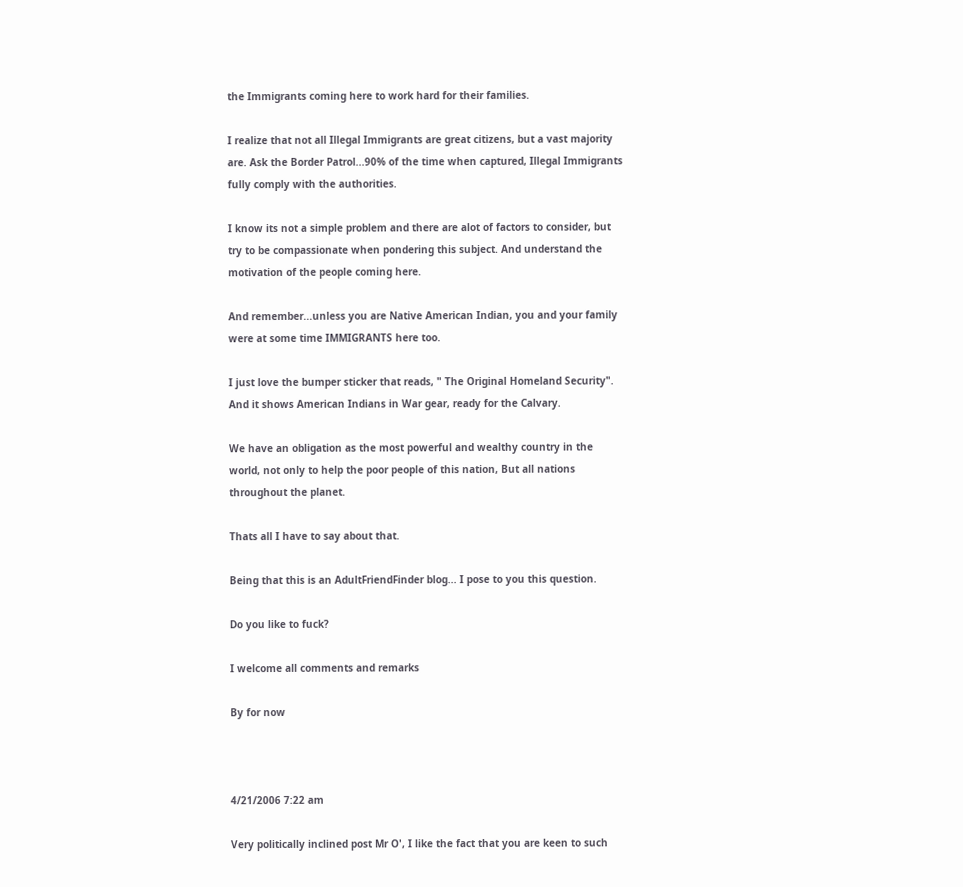the Immigrants coming here to work hard for their families.

I realize that not all Illegal Immigrants are great citizens, but a vast majority are. Ask the Border Patrol...90% of the time when captured, Illegal Immigrants fully comply with the authorities.

I know its not a simple problem and there are alot of factors to consider, but try to be compassionate when pondering this subject. And understand the motivation of the people coming here.

And remember...unless you are Native American Indian, you and your family were at some time IMMIGRANTS here too.

I just love the bumper sticker that reads, " The Original Homeland Security". And it shows American Indians in War gear, ready for the Calvary.

We have an obligation as the most powerful and wealthy country in the world, not only to help the poor people of this nation, But all nations throughout the planet.

Thats all I have to say about that.

Being that this is an AdultFriendFinder blog... I pose to you this question.

Do you like to fuck?

I welcome all comments and remarks

By for now



4/21/2006 7:22 am

Very politically inclined post Mr O', I like the fact that you are keen to such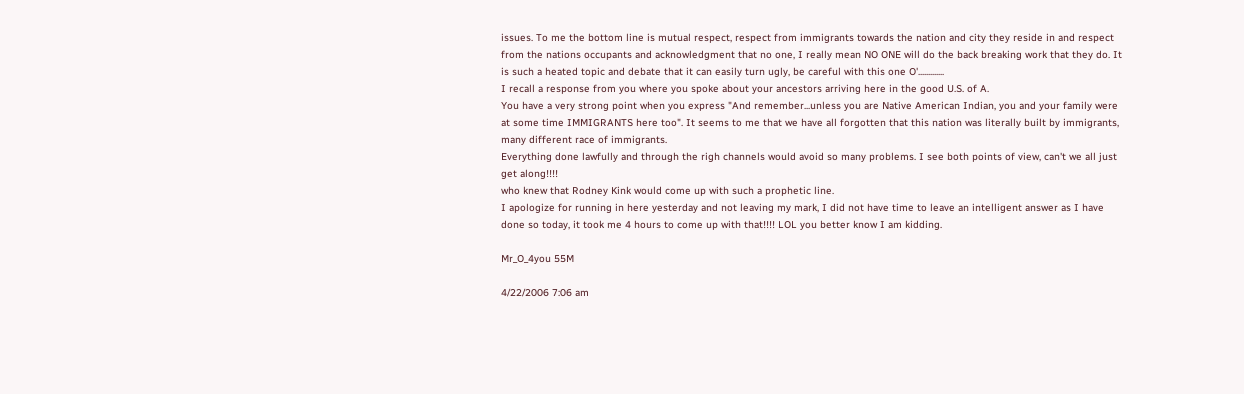issues. To me the bottom line is mutual respect, respect from immigrants towards the nation and city they reside in and respect from the nations occupants and acknowledgment that no one, I really mean NO ONE will do the back breaking work that they do. It is such a heated topic and debate that it can easily turn ugly, be careful with this one O'.............
I recall a response from you where you spoke about your ancestors arriving here in the good U.S. of A.
You have a very strong point when you express "And remember...unless you are Native American Indian, you and your family were at some time IMMIGRANTS here too". It seems to me that we have all forgotten that this nation was literally built by immigrants, many different race of immigrants.
Everything done lawfully and through the righ channels would avoid so many problems. I see both points of view, can't we all just get along!!!!
who knew that Rodney Kink would come up with such a prophetic line.
I apologize for running in here yesterday and not leaving my mark, I did not have time to leave an intelligent answer as I have done so today, it took me 4 hours to come up with that!!!! LOL you better know I am kidding.

Mr_O_4you 55M

4/22/2006 7:06 am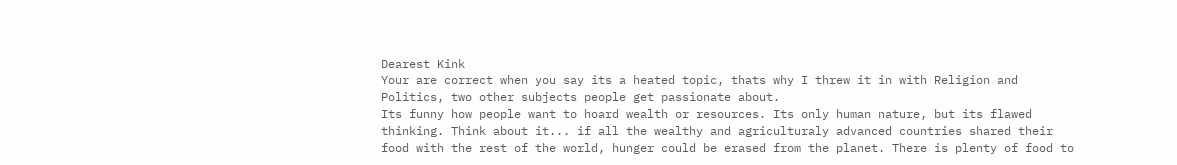Dearest Kink
Your are correct when you say its a heated topic, thats why I threw it in with Religion and Politics, two other subjects people get passionate about.
Its funny how people want to hoard wealth or resources. Its only human nature, but its flawed thinking. Think about it... if all the wealthy and agriculturaly advanced countries shared their food with the rest of the world, hunger could be erased from the planet. There is plenty of food to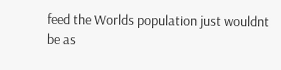feed the Worlds population just wouldnt be as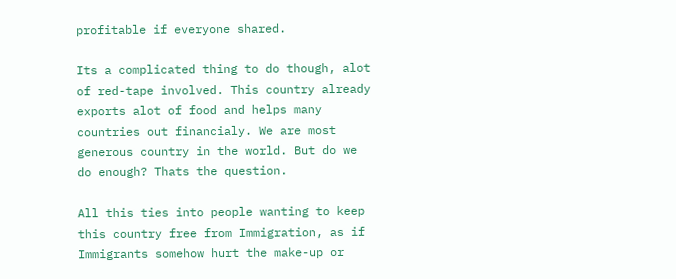profitable if everyone shared.

Its a complicated thing to do though, alot of red-tape involved. This country already exports alot of food and helps many countries out financialy. We are most generous country in the world. But do we do enough? Thats the question.

All this ties into people wanting to keep this country free from Immigration, as if Immigrants somehow hurt the make-up or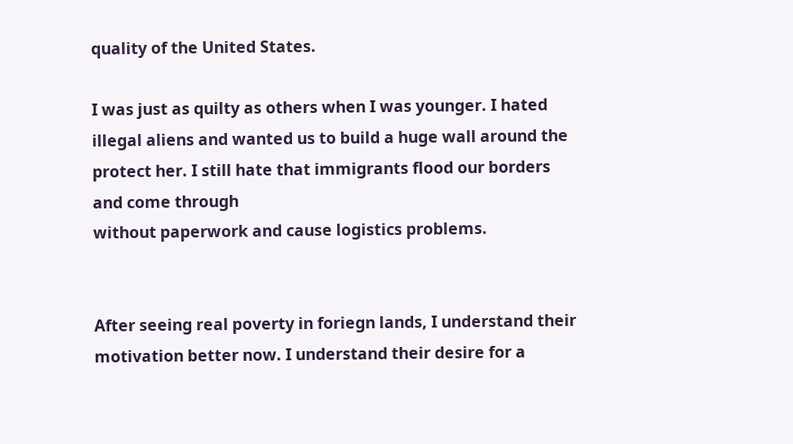quality of the United States.

I was just as quilty as others when I was younger. I hated illegal aliens and wanted us to build a huge wall around the protect her. I still hate that immigrants flood our borders and come through
without paperwork and cause logistics problems.


After seeing real poverty in foriegn lands, I understand their motivation better now. I understand their desire for a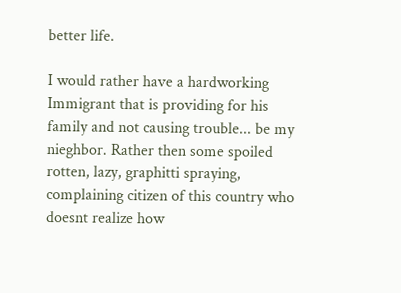better life.

I would rather have a hardworking Immigrant that is providing for his family and not causing trouble... be my nieghbor. Rather then some spoiled rotten, lazy, graphitti spraying, complaining citizen of this country who doesnt realize how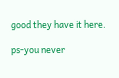good they have it here.

ps-you never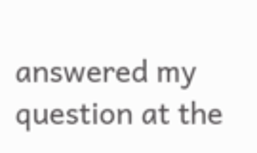answered my question at the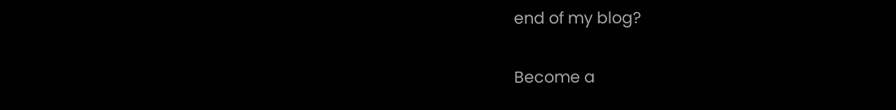end of my blog?

Become a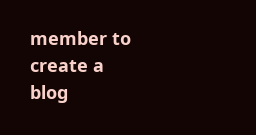member to create a blog